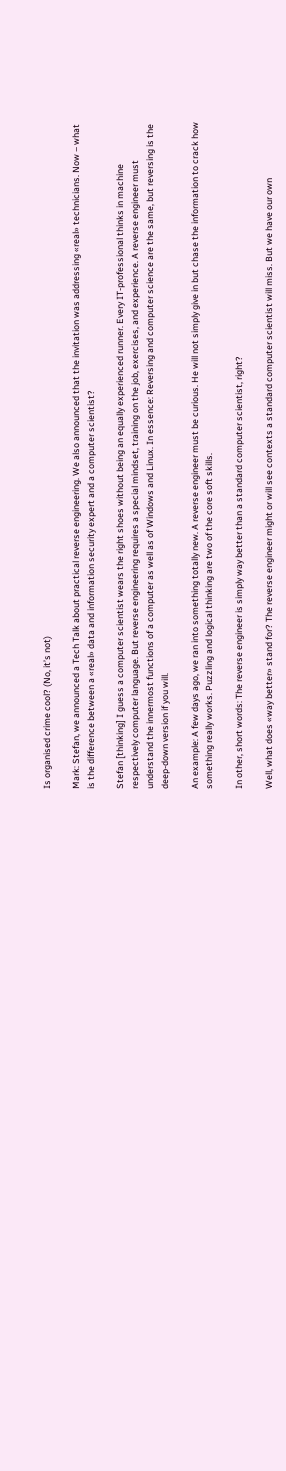Is organised crime cool? (No, it’s not)

Mark: Stefan, we announced a Tech Talk about practical reverse engineering. We also announced that the invitation was addressing «real» technicians. Now – what is the difference between a «real» data and information security expert and a computer scientist?

Stefan [thinking] I guess a computer scientist wears the right shoes without being an equally experienced runner. Every IT-professional thinks in machine respectively computer language. But reverse engineering requires a special mindset, training on the job, exercises, and experience. A reverse engineer must understand the innermost functions of a computer as well as of Windows and Linux. In essence: Reversing and computer science are the same, but reversing is the deep-down version if you will.

An example: A few days ago, we ran into something totally new. A reverse engineer must be curious. He will not simply give in but chase the information to crack how something really works. Puzzling and logical thinking are two of the core soft skills.

In other, short words: The reverse engineer is simply way better than a standard computer scientist, right?

Well, what does «way better» stand for? The reverse engineer might or will see contexts a standard computer scientist will miss. But we have our own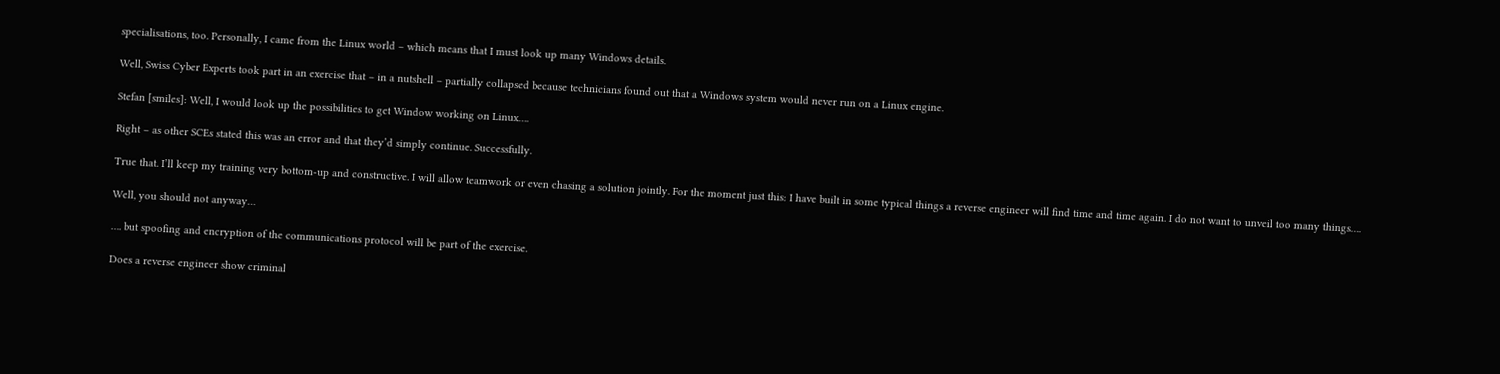specialisations, too. Personally, I came from the Linux world – which means that I must look up many Windows details.

Well, Swiss Cyber Experts took part in an exercise that – in a nutshell – partially collapsed because technicians found out that a Windows system would never run on a Linux engine.

Stefan [smiles]: Well, I would look up the possibilities to get Window working on Linux….

Right – as other SCEs stated this was an error and that they’d simply continue. Successfully.

True that. I’ll keep my training very bottom-up and constructive. I will allow teamwork or even chasing a solution jointly. For the moment just this: I have built in some typical things a reverse engineer will find time and time again. I do not want to unveil too many things….

Well, you should not anyway…

…. but spoofing and encryption of the communications protocol will be part of the exercise.

Does a reverse engineer show criminal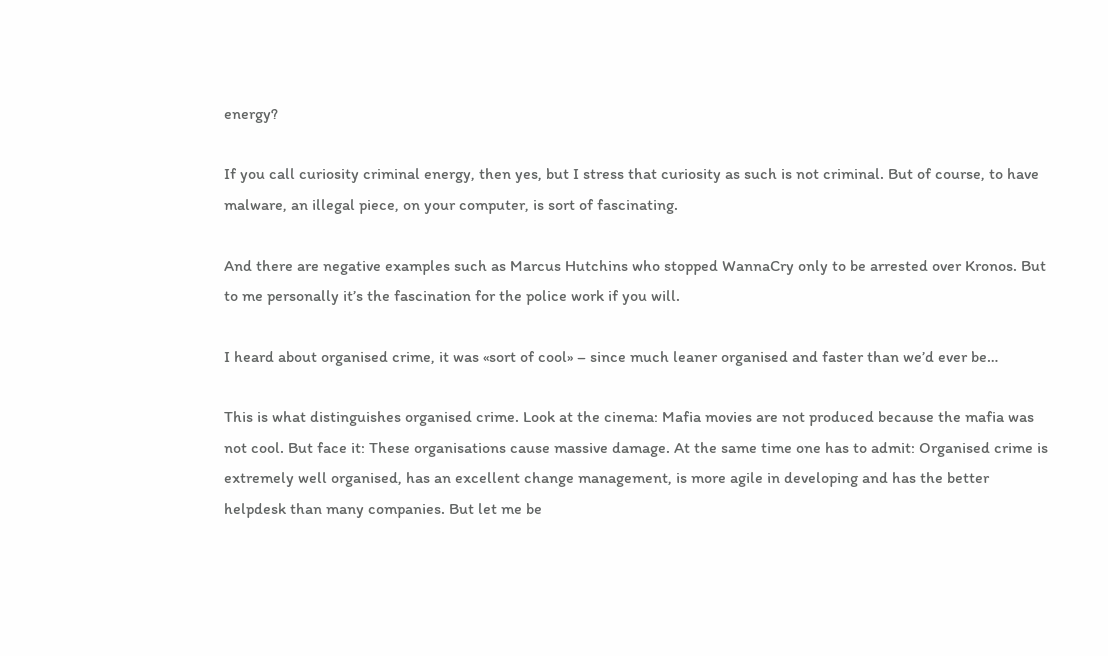energy?

If you call curiosity criminal energy, then yes, but I stress that curiosity as such is not criminal. But of course, to have malware, an illegal piece, on your computer, is sort of fascinating.

And there are negative examples such as Marcus Hutchins who stopped WannaCry only to be arrested over Kronos. But to me personally it’s the fascination for the police work if you will.

I heard about organised crime, it was «sort of cool» – since much leaner organised and faster than we’d ever be…

This is what distinguishes organised crime. Look at the cinema: Mafia movies are not produced because the mafia was not cool. But face it: These organisations cause massive damage. At the same time one has to admit: Organised crime is extremely well organised, has an excellent change management, is more agile in developing and has the better helpdesk than many companies. But let me be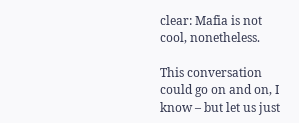clear: Mafia is not cool, nonetheless.

This conversation could go on and on, I know – but let us just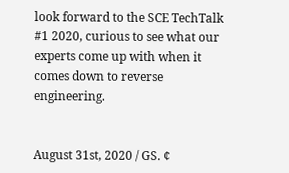look forward to the SCE TechTalk #1 2020, curious to see what our experts come up with when it comes down to reverse engineering.


August 31st, 2020 / GS. ¢